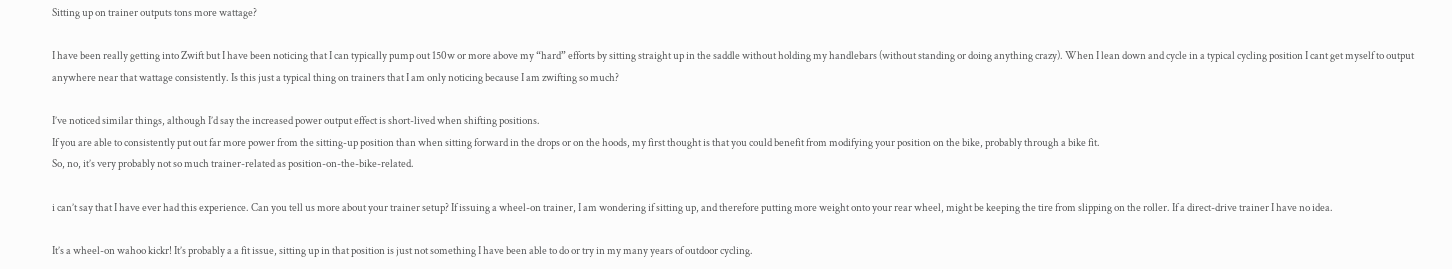Sitting up on trainer outputs tons more wattage?

I have been really getting into Zwift but I have been noticing that I can typically pump out 150w or more above my “hard” efforts by sitting straight up in the saddle without holding my handlebars (without standing or doing anything crazy). When I lean down and cycle in a typical cycling position I cant get myself to output anywhere near that wattage consistently. Is this just a typical thing on trainers that I am only noticing because I am zwifting so much?

I’ve noticed similar things, although I’d say the increased power output effect is short-lived when shifting positions.
If you are able to consistently put out far more power from the sitting-up position than when sitting forward in the drops or on the hoods, my first thought is that you could benefit from modifying your position on the bike, probably through a bike fit.
So, no, it’s very probably not so much trainer-related as position-on-the-bike-related.

i can’t say that I have ever had this experience. Can you tell us more about your trainer setup? If issuing a wheel-on trainer, I am wondering if sitting up, and therefore putting more weight onto your rear wheel, might be keeping the tire from slipping on the roller. If a direct-drive trainer I have no idea.

It’s a wheel-on wahoo kickr! It’s probably a a fit issue, sitting up in that position is just not something I have been able to do or try in my many years of outdoor cycling.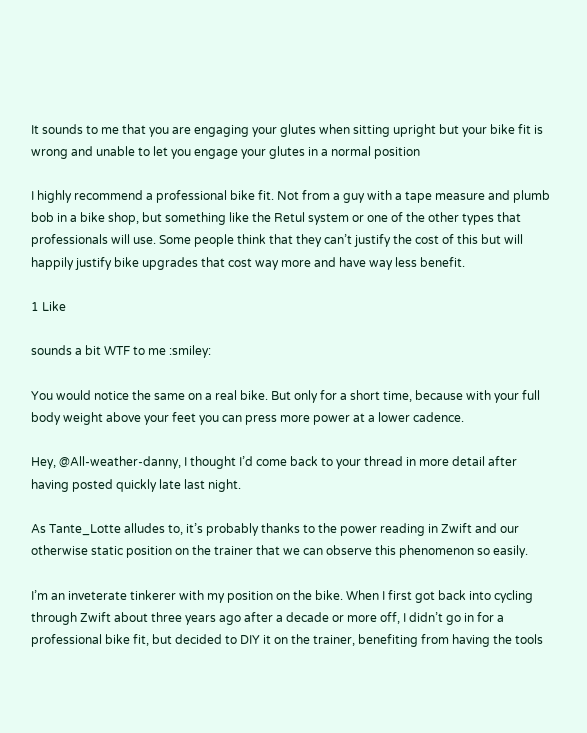It sounds to me that you are engaging your glutes when sitting upright but your bike fit is wrong and unable to let you engage your glutes in a normal position

I highly recommend a professional bike fit. Not from a guy with a tape measure and plumb bob in a bike shop, but something like the Retul system or one of the other types that professionals will use. Some people think that they can’t justify the cost of this but will happily justify bike upgrades that cost way more and have way less benefit.

1 Like

sounds a bit WTF to me :smiley:

You would notice the same on a real bike. But only for a short time, because with your full body weight above your feet you can press more power at a lower cadence.

Hey, @All-weather-danny, I thought I’d come back to your thread in more detail after having posted quickly late last night.

As Tante_Lotte alludes to, it’s probably thanks to the power reading in Zwift and our otherwise static position on the trainer that we can observe this phenomenon so easily.

I’m an inveterate tinkerer with my position on the bike. When I first got back into cycling through Zwift about three years ago after a decade or more off, I didn’t go in for a professional bike fit, but decided to DIY it on the trainer, benefiting from having the tools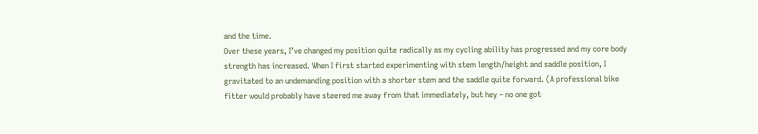and the time.
Over these years, I’ve changed my position quite radically as my cycling ability has progressed and my core body strength has increased. When I first started experimenting with stem length/height and saddle position, I gravitated to an undemanding position with a shorter stem and the saddle quite forward. (A professional bike fitter would probably have steered me away from that immediately, but hey – no one got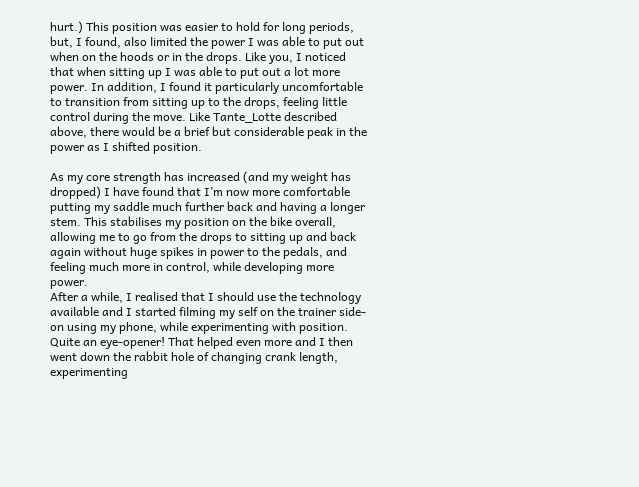hurt.) This position was easier to hold for long periods, but, I found, also limited the power I was able to put out when on the hoods or in the drops. Like you, I noticed that when sitting up I was able to put out a lot more power. In addition, I found it particularly uncomfortable to transition from sitting up to the drops, feeling little control during the move. Like Tante_Lotte described above, there would be a brief but considerable peak in the power as I shifted position.

As my core strength has increased (and my weight has dropped) I have found that I’m now more comfortable putting my saddle much further back and having a longer stem. This stabilises my position on the bike overall, allowing me to go from the drops to sitting up and back again without huge spikes in power to the pedals, and feeling much more in control, while developing more power.
After a while, I realised that I should use the technology available and I started filming my self on the trainer side-on using my phone, while experimenting with position. Quite an eye-opener! That helped even more and I then went down the rabbit hole of changing crank length, experimenting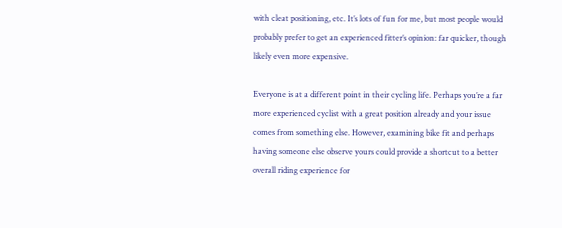with cleat positioning, etc. It’s lots of fun for me, but most people would probably prefer to get an experienced fitter’s opinion: far quicker, though likely even more expensive.

Everyone is at a different point in their cycling life. Perhaps you’re a far more experienced cyclist with a great position already and your issue comes from something else. However, examining bike fit and perhaps having someone else observe yours could provide a shortcut to a better overall riding experience for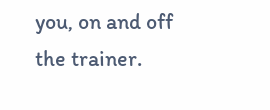you, on and off the trainer.